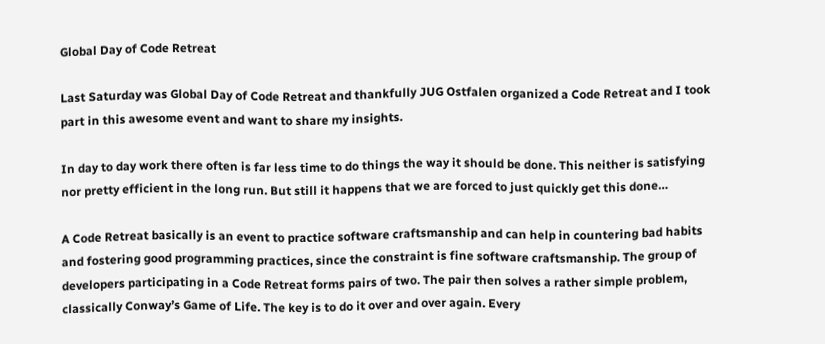Global Day of Code Retreat

Last Saturday was Global Day of Code Retreat and thankfully JUG Ostfalen organized a Code Retreat and I took part in this awesome event and want to share my insights.

In day to day work there often is far less time to do things the way it should be done. This neither is satisfying nor pretty efficient in the long run. But still it happens that we are forced to just quickly get this done…

A Code Retreat basically is an event to practice software craftsmanship and can help in countering bad habits and fostering good programming practices, since the constraint is fine software craftsmanship. The group of developers participating in a Code Retreat forms pairs of two. The pair then solves a rather simple problem, classically Conway’s Game of Life. The key is to do it over and over again. Every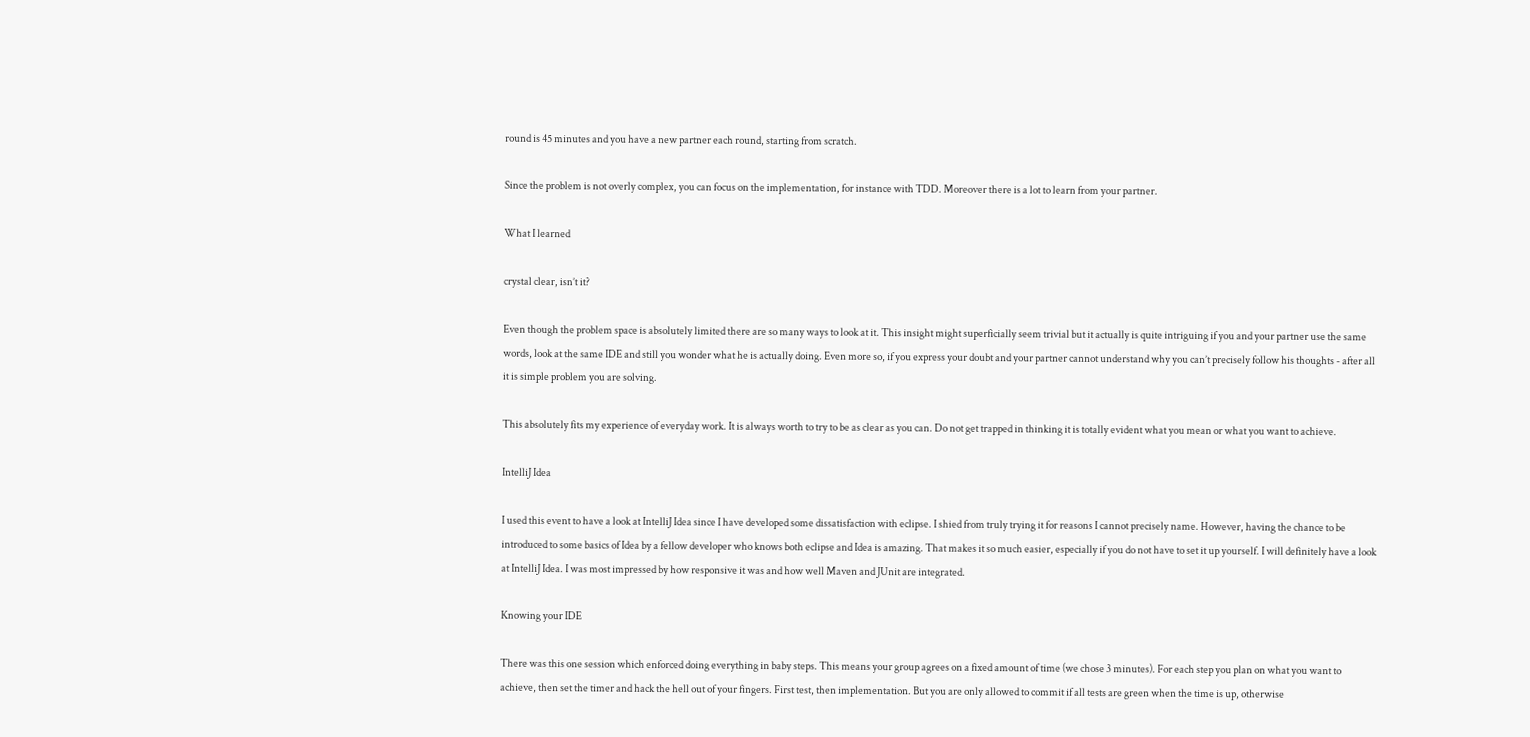round is 45 minutes and you have a new partner each round, starting from scratch.

Since the problem is not overly complex, you can focus on the implementation, for instance with TDD. Moreover there is a lot to learn from your partner.

What I learned

crystal clear, isn’t it?

Even though the problem space is absolutely limited there are so many ways to look at it. This insight might superficially seem trivial but it actually is quite intriguing if you and your partner use the same words, look at the same IDE and still you wonder what he is actually doing. Even more so, if you express your doubt and your partner cannot understand why you can’t precisely follow his thoughts - after all it is simple problem you are solving.

This absolutely fits my experience of everyday work. It is always worth to try to be as clear as you can. Do not get trapped in thinking it is totally evident what you mean or what you want to achieve.

IntelliJ Idea

I used this event to have a look at IntelliJ Idea since I have developed some dissatisfaction with eclipse. I shied from truly trying it for reasons I cannot precisely name. However, having the chance to be introduced to some basics of Idea by a fellow developer who knows both eclipse and Idea is amazing. That makes it so much easier, especially if you do not have to set it up yourself. I will definitely have a look at IntelliJ Idea. I was most impressed by how responsive it was and how well Maven and JUnit are integrated.

Knowing your IDE

There was this one session which enforced doing everything in baby steps. This means your group agrees on a fixed amount of time (we chose 3 minutes). For each step you plan on what you want to achieve, then set the timer and hack the hell out of your fingers. First test, then implementation. But you are only allowed to commit if all tests are green when the time is up, otherwise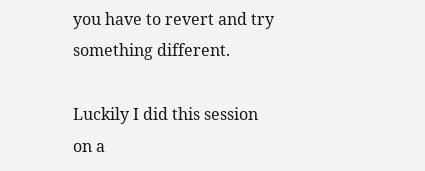you have to revert and try something different.

Luckily I did this session on a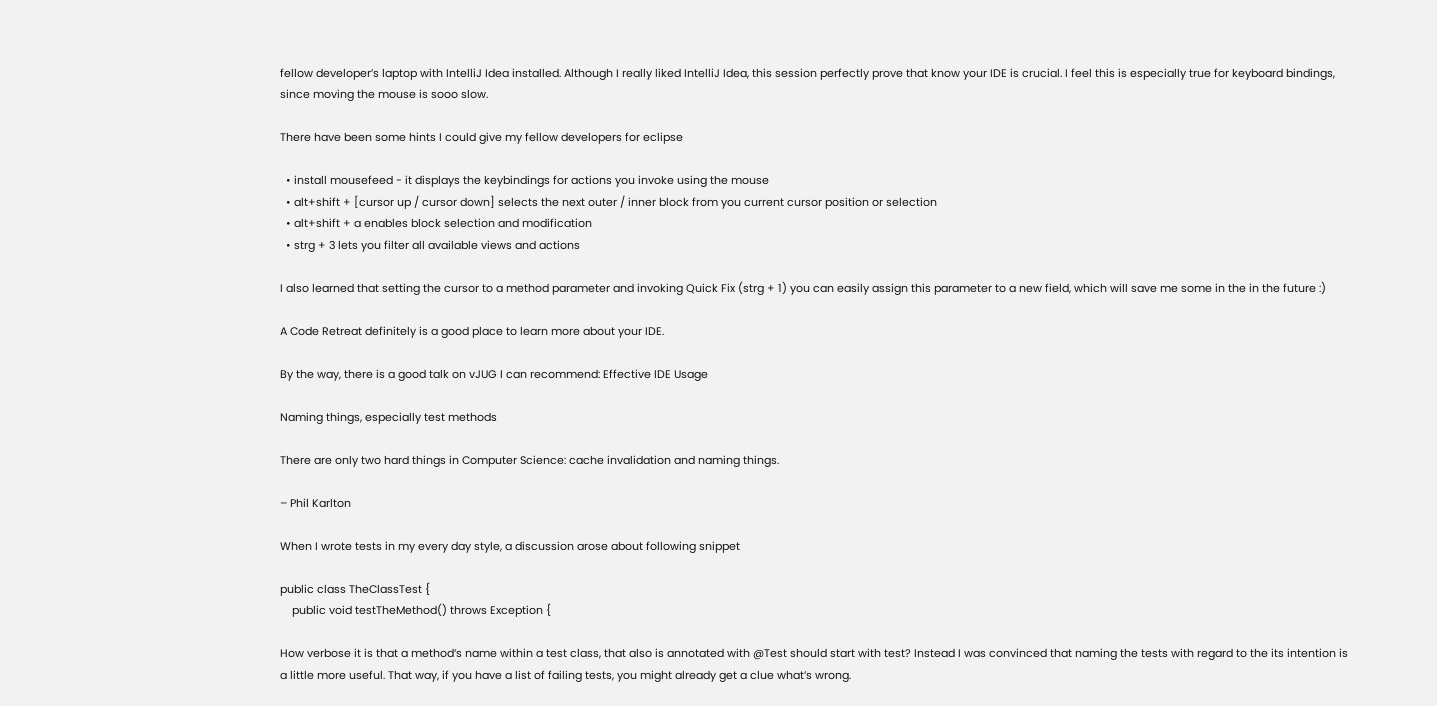fellow developer’s laptop with IntelliJ Idea installed. Although I really liked IntelliJ Idea, this session perfectly prove that know your IDE is crucial. I feel this is especially true for keyboard bindings, since moving the mouse is sooo slow.

There have been some hints I could give my fellow developers for eclipse

  • install mousefeed - it displays the keybindings for actions you invoke using the mouse
  • alt+shift + [cursor up / cursor down] selects the next outer / inner block from you current cursor position or selection
  • alt+shift + a enables block selection and modification
  • strg + 3 lets you filter all available views and actions

I also learned that setting the cursor to a method parameter and invoking Quick Fix (strg + 1) you can easily assign this parameter to a new field, which will save me some in the in the future :)

A Code Retreat definitely is a good place to learn more about your IDE.

By the way, there is a good talk on vJUG I can recommend: Effective IDE Usage

Naming things, especially test methods

There are only two hard things in Computer Science: cache invalidation and naming things.

– Phil Karlton

When I wrote tests in my every day style, a discussion arose about following snippet

public class TheClassTest {
    public void testTheMethod() throws Exception {

How verbose it is that a method’s name within a test class, that also is annotated with @Test should start with test? Instead I was convinced that naming the tests with regard to the its intention is a little more useful. That way, if you have a list of failing tests, you might already get a clue what’s wrong.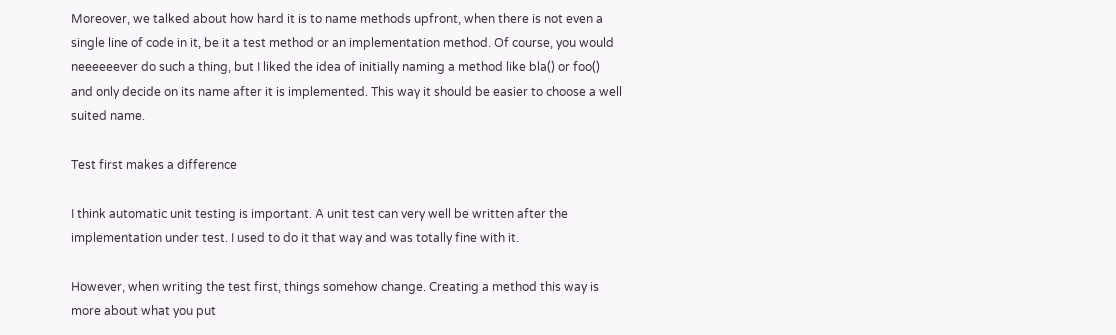Moreover, we talked about how hard it is to name methods upfront, when there is not even a single line of code in it, be it a test method or an implementation method. Of course, you would neeeeeever do such a thing, but I liked the idea of initially naming a method like bla() or foo() and only decide on its name after it is implemented. This way it should be easier to choose a well suited name.

Test first makes a difference

I think automatic unit testing is important. A unit test can very well be written after the implementation under test. I used to do it that way and was totally fine with it.

However, when writing the test first, things somehow change. Creating a method this way is more about what you put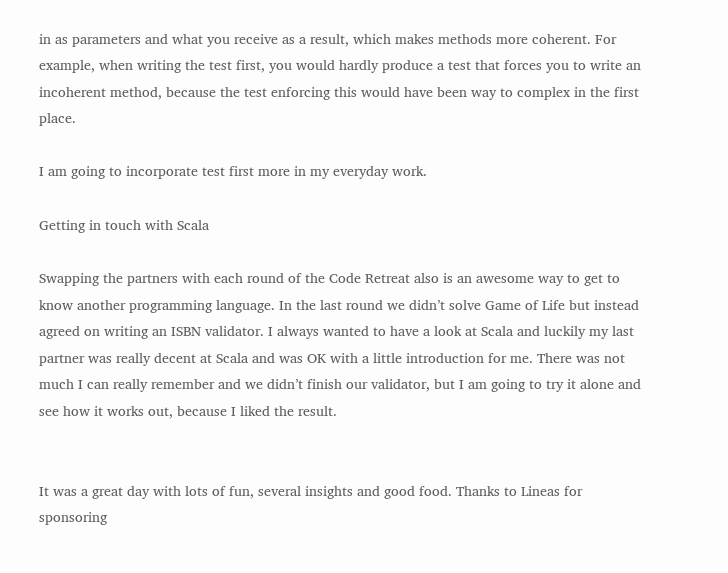in as parameters and what you receive as a result, which makes methods more coherent. For example, when writing the test first, you would hardly produce a test that forces you to write an incoherent method, because the test enforcing this would have been way to complex in the first place.

I am going to incorporate test first more in my everyday work.

Getting in touch with Scala

Swapping the partners with each round of the Code Retreat also is an awesome way to get to know another programming language. In the last round we didn’t solve Game of Life but instead agreed on writing an ISBN validator. I always wanted to have a look at Scala and luckily my last partner was really decent at Scala and was OK with a little introduction for me. There was not much I can really remember and we didn’t finish our validator, but I am going to try it alone and see how it works out, because I liked the result.


It was a great day with lots of fun, several insights and good food. Thanks to Lineas for sponsoring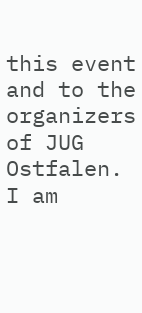this event and to the organizers of JUG Ostfalen. I am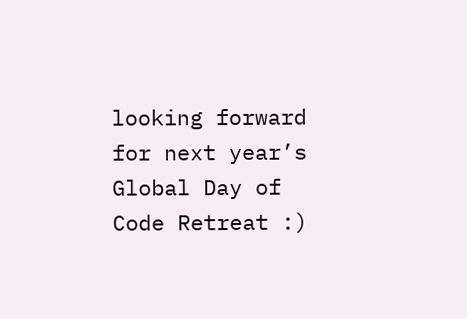looking forward for next year’s Global Day of Code Retreat :)